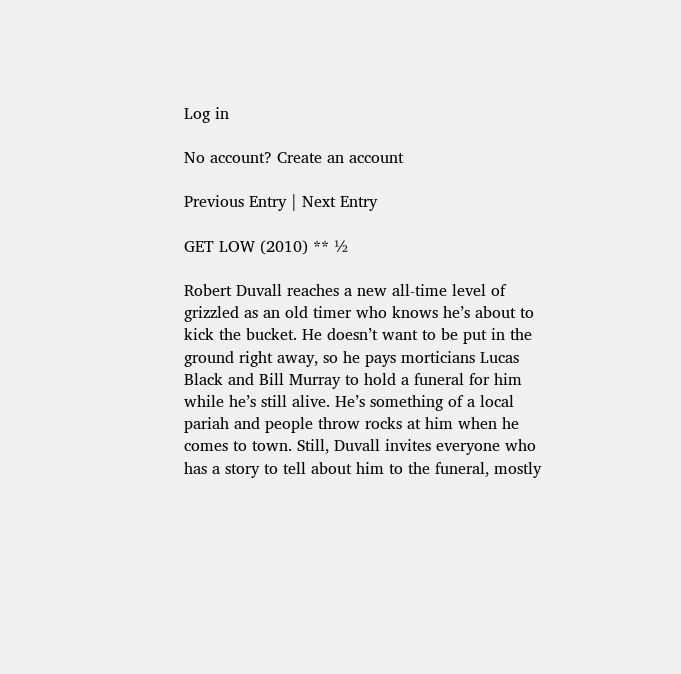Log in

No account? Create an account

Previous Entry | Next Entry

GET LOW (2010) ** ½

Robert Duvall reaches a new all-time level of grizzled as an old timer who knows he’s about to kick the bucket. He doesn’t want to be put in the ground right away, so he pays morticians Lucas Black and Bill Murray to hold a funeral for him while he’s still alive. He’s something of a local pariah and people throw rocks at him when he comes to town. Still, Duvall invites everyone who has a story to tell about him to the funeral, mostly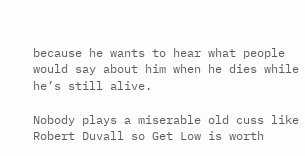because he wants to hear what people would say about him when he dies while he’s still alive.

Nobody plays a miserable old cuss like Robert Duvall so Get Low is worth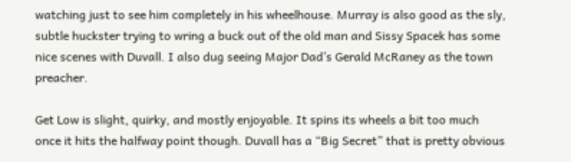watching just to see him completely in his wheelhouse. Murray is also good as the sly, subtle huckster trying to wring a buck out of the old man and Sissy Spacek has some nice scenes with Duvall. I also dug seeing Major Dad’s Gerald McRaney as the town preacher.

Get Low is slight, quirky, and mostly enjoyable. It spins its wheels a bit too much once it hits the halfway point though. Duvall has a “Big Secret” that is pretty obvious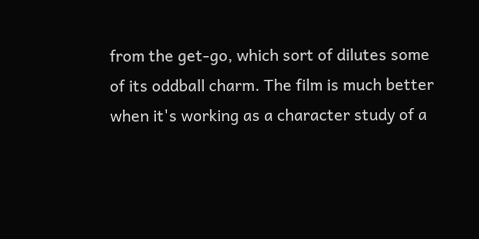from the get-go, which sort of dilutes some of its oddball charm. The film is much better when it's working as a character study of a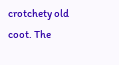crotchety old coot. The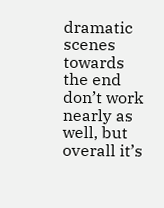dramatic scenes towards the end don’t work nearly as well, but overall it’s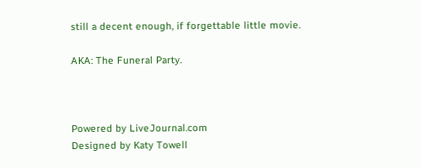still a decent enough, if forgettable little movie.

AKA: The Funeral Party.



Powered by LiveJournal.com
Designed by Katy Towell